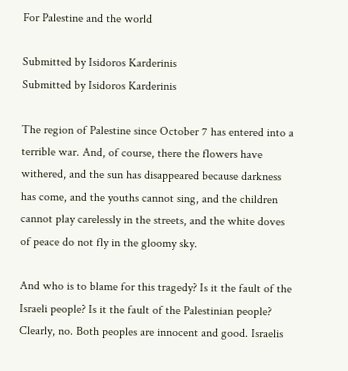For Palestine and the world

Submitted by Isidoros Karderinis
Submitted by Isidoros Karderinis

The region of Palestine since October 7 has entered into a terrible war. And, of course, there the flowers have withered, and the sun has disappeared because darkness has come, and the youths cannot sing, and the children cannot play carelessly in the streets, and the white doves of peace do not fly in the gloomy sky.

And who is to blame for this tragedy? Is it the fault of the Israeli people? Is it the fault of the Palestinian people? Clearly, no. Both peoples are innocent and good. Israelis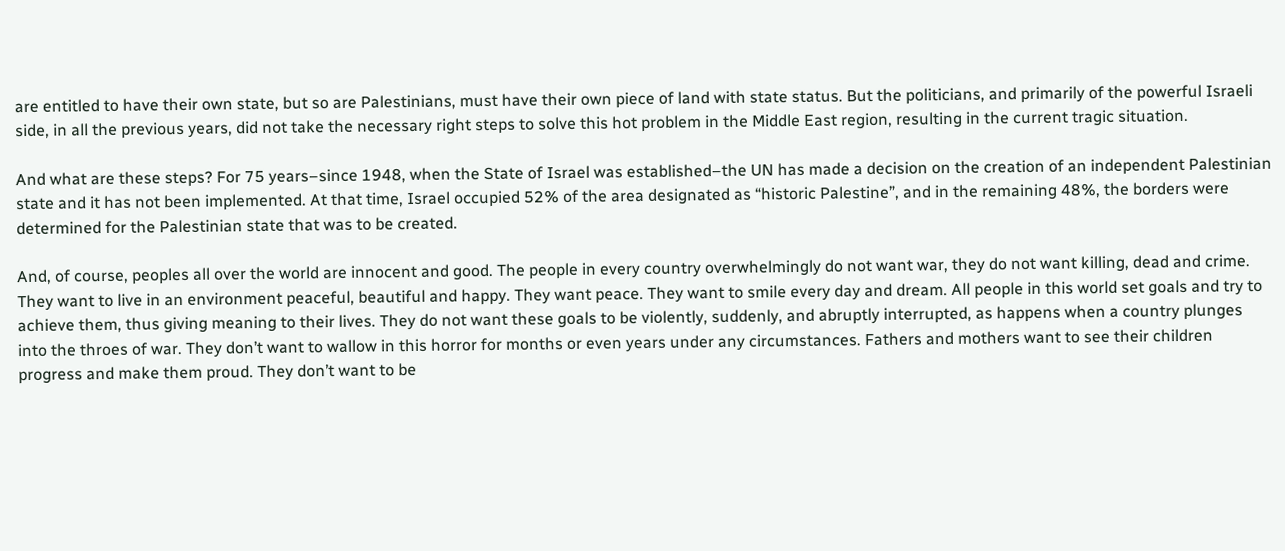are entitled to have their own state, but so are Palestinians, must have their own piece of land with state status. But the politicians, and primarily of the powerful Israeli side, in all the previous years, did not take the necessary right steps to solve this hot problem in the Middle East region, resulting in the current tragic situation.

And what are these steps? For 75 years–since 1948, when the State of Israel was established–the UN has made a decision on the creation of an independent Palestinian state and it has not been implemented. At that time, Israel occupied 52% of the area designated as “historic Palestine”, and in the remaining 48%, the borders were determined for the Palestinian state that was to be created.

And, of course, peoples all over the world are innocent and good. The people in every country overwhelmingly do not want war, they do not want killing, dead and crime. They want to live in an environment peaceful, beautiful and happy. They want peace. They want to smile every day and dream. All people in this world set goals and try to achieve them, thus giving meaning to their lives. They do not want these goals to be violently, suddenly, and abruptly interrupted, as happens when a country plunges into the throes of war. They don’t want to wallow in this horror for months or even years under any circumstances. Fathers and mothers want to see their children progress and make them proud. They don’t want to be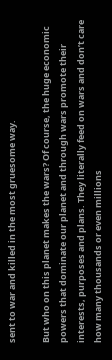sent to war and killed in the most gruesome way.

But who on this planet makes the wars? Of course, the huge economic powers that dominate our planet and through wars promote their interests, purposes and plans. They literally feed on wars and don’t care how many thousands or even millions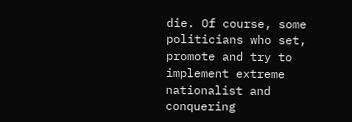die. Of course, some politicians who set, promote and try to implement extreme nationalist and conquering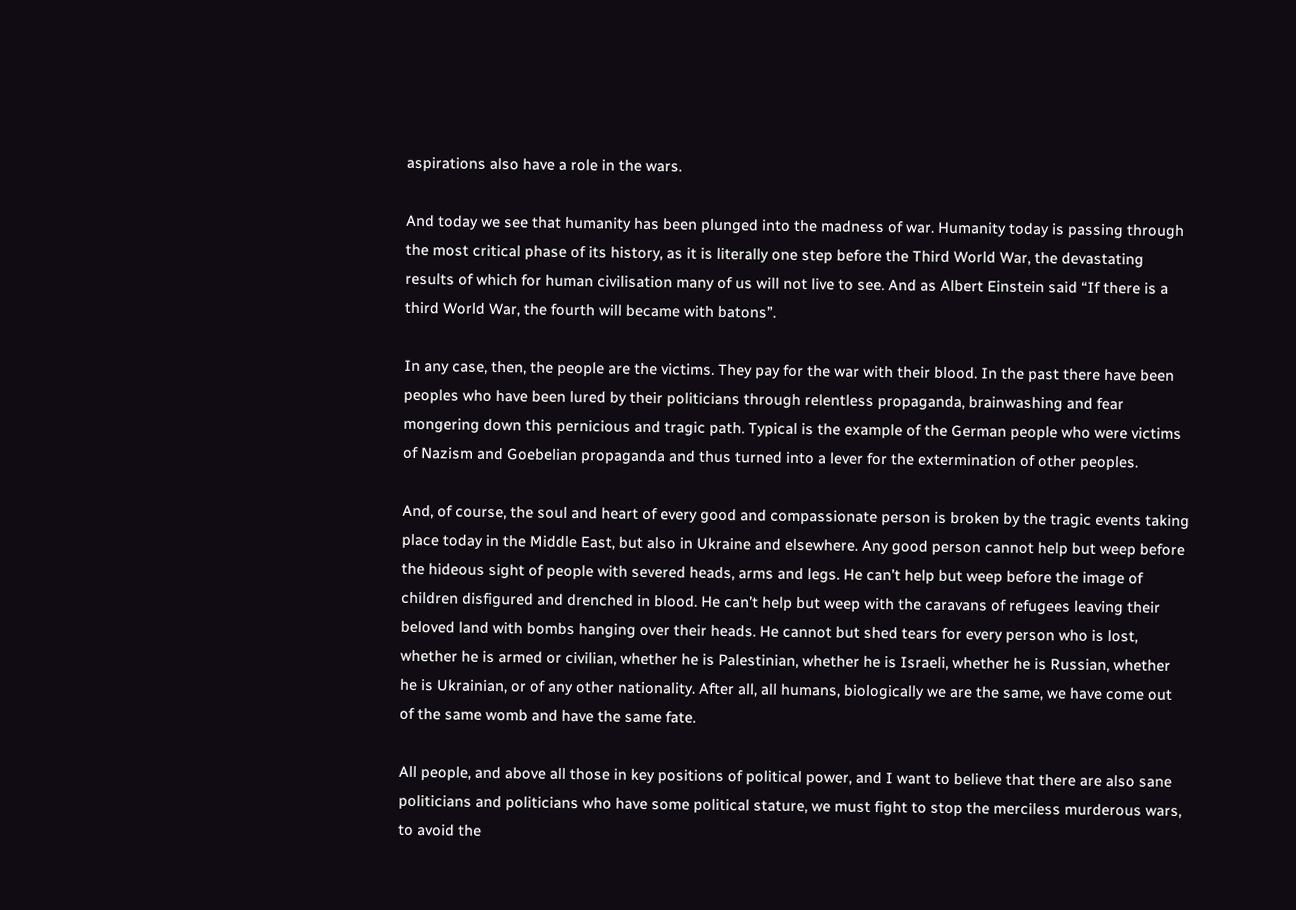aspirations also have a role in the wars.

And today we see that humanity has been plunged into the madness of war. Humanity today is passing through the most critical phase of its history, as it is literally one step before the Third World War, the devastating results of which for human civilisation many of us will not live to see. And as Albert Einstein said “If there is a third World War, the fourth will became with batons”.

In any case, then, the people are the victims. They pay for the war with their blood. In the past there have been peoples who have been lured by their politicians through relentless propaganda, brainwashing and fear mongering down this pernicious and tragic path. Typical is the example of the German people who were victims of Nazism and Goebelian propaganda and thus turned into a lever for the extermination of other peoples.

And, of course, the soul and heart of every good and compassionate person is broken by the tragic events taking place today in the Middle East, but also in Ukraine and elsewhere. Any good person cannot help but weep before the hideous sight of people with severed heads, arms and legs. He can’t help but weep before the image of children disfigured and drenched in blood. He can’t help but weep with the caravans of refugees leaving their beloved land with bombs hanging over their heads. He cannot but shed tears for every person who is lost, whether he is armed or civilian, whether he is Palestinian, whether he is Israeli, whether he is Russian, whether he is Ukrainian, or of any other nationality. After all, all humans, biologically we are the same, we have come out of the same womb and have the same fate.

All people, and above all those in key positions of political power, and I want to believe that there are also sane politicians and politicians who have some political stature, we must fight to stop the merciless murderous wars, to avoid the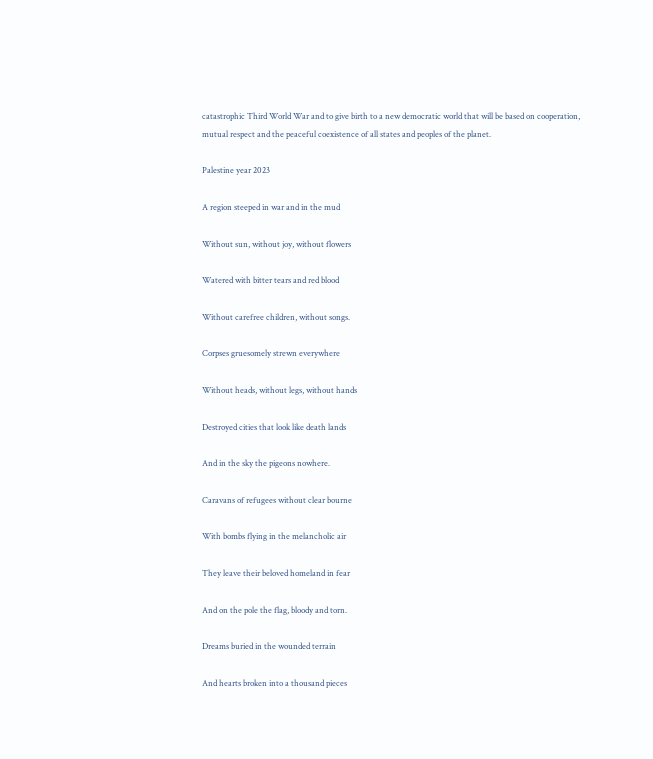catastrophic Third World War and to give birth to a new democratic world that will be based on cooperation, mutual respect and the peaceful coexistence of all states and peoples of the planet.

Palestine year 2023

A region steeped in war and in the mud

Without sun, without joy, without flowers

Watered with bitter tears and red blood

Without carefree children, without songs.

Corpses gruesomely strewn everywhere

Without heads, without legs, without hands

Destroyed cities that look like death lands

And in the sky the pigeons nowhere.

Caravans of refugees without clear bourne

With bombs flying in the melancholic air

They leave their beloved homeland in fear

And on the pole the flag, bloody and torn.

Dreams buried in the wounded terrain

And hearts broken into a thousand pieces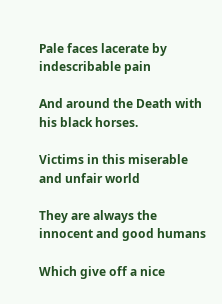Pale faces lacerate by indescribable pain

And around the Death with his black horses.

Victims in this miserable and unfair world

They are always the innocent and good humans

Which give off a nice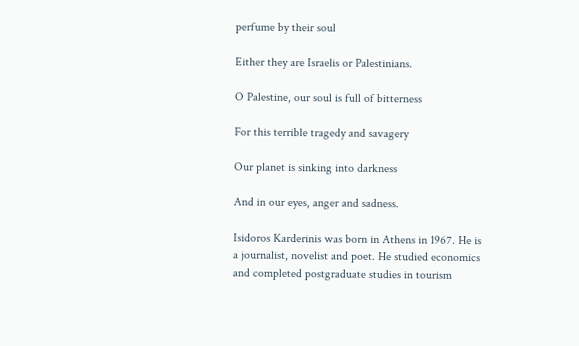perfume by their soul

Either they are Israelis or Palestinians.

O Palestine, our soul is full of bitterness

For this terrible tragedy and savagery

Our planet is sinking into darkness

And in our eyes, anger and sadness.

Isidoros Karderinis was born in Athens in 1967. He is a journalist, novelist and poet. He studied economics and completed postgraduate studies in tourism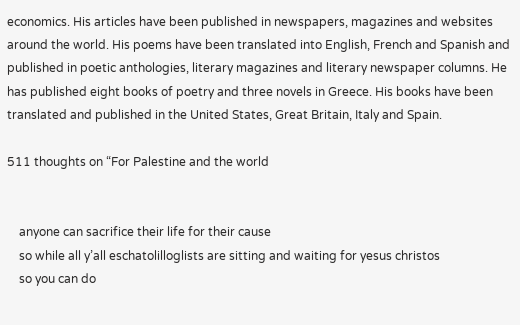economics. His articles have been published in newspapers, magazines and websites around the world. His poems have been translated into English, French and Spanish and published in poetic anthologies, literary magazines and literary newspaper columns. He has published eight books of poetry and three novels in Greece. His books have been translated and published in the United States, Great Britain, Italy and Spain.

511 thoughts on “For Palestine and the world


    anyone can sacrifice their life for their cause
    so while all y’all eschatolilloglists are sitting and waiting for yesus christos
    so you can do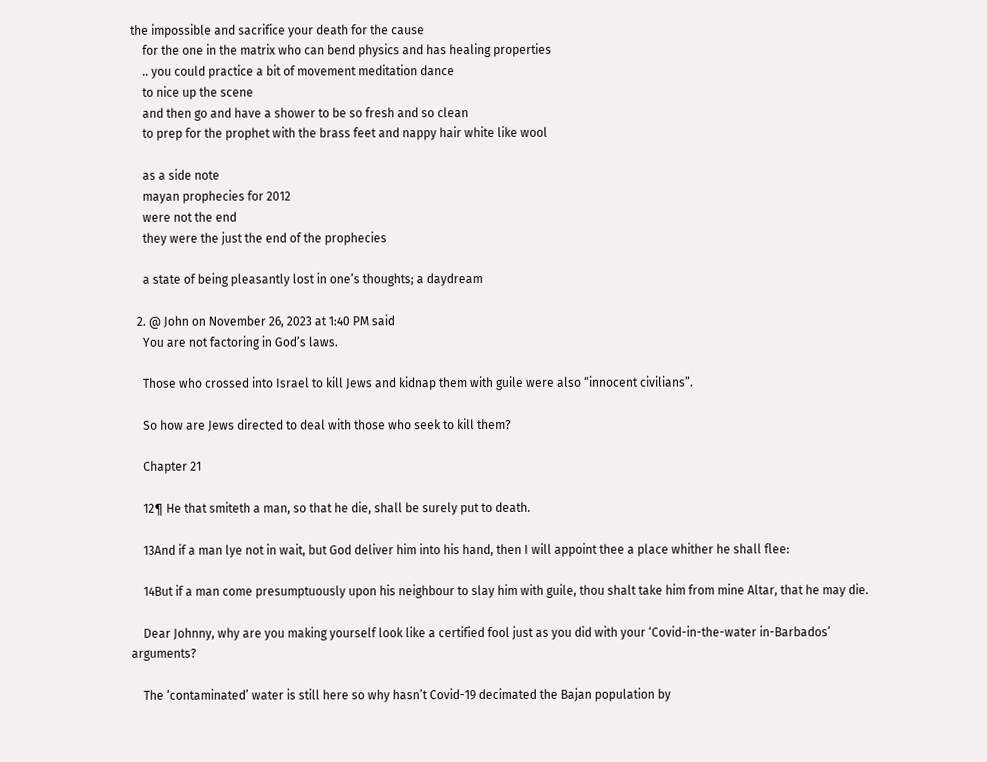the impossible and sacrifice your death for the cause
    for the one in the matrix who can bend physics and has healing properties
    .. you could practice a bit of movement meditation dance
    to nice up the scene
    and then go and have a shower to be so fresh and so clean
    to prep for the prophet with the brass feet and nappy hair white like wool

    as a side note
    mayan prophecies for 2012
    were not the end
    they were the just the end of the prophecies

    a state of being pleasantly lost in one’s thoughts; a daydream

  2. @ John on November 26, 2023 at 1:40 PM said
    You are not factoring in God’s laws.

    Those who crossed into Israel to kill Jews and kidnap them with guile were also “innocent civilians”.

    So how are Jews directed to deal with those who seek to kill them?

    Chapter 21

    12¶ He that smiteth a man, so that he die, shall be surely put to death.

    13And if a man lye not in wait, but God deliver him into his hand, then I will appoint thee a place whither he shall flee:

    14But if a man come presumptuously upon his neighbour to slay him with guile, thou shalt take him from mine Altar, that he may die.

    Dear Johnny, why are you making yourself look like a certified fool just as you did with your ‘Covid-in-the-water in-Barbados’ arguments?

    The ‘contaminated’ water is still here so why hasn’t Covid-19 decimated the Bajan population by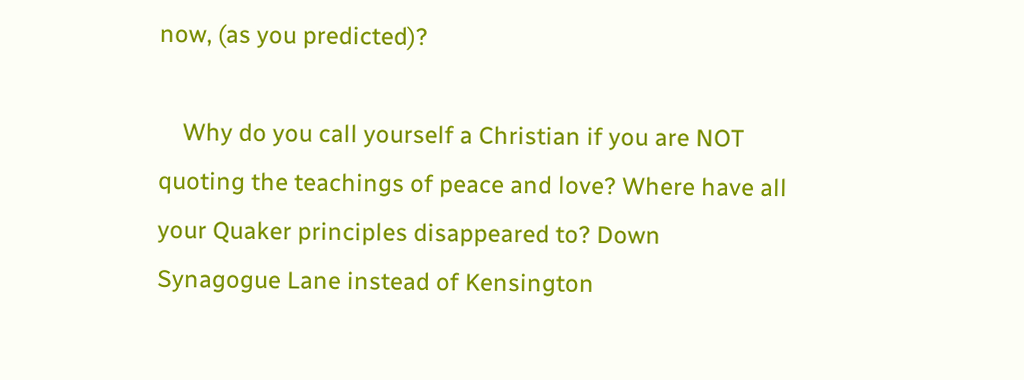now, (as you predicted)?

    Why do you call yourself a Christian if you are NOT quoting the teachings of peace and love? Where have all your Quaker principles disappeared to? Down Synagogue Lane instead of Kensington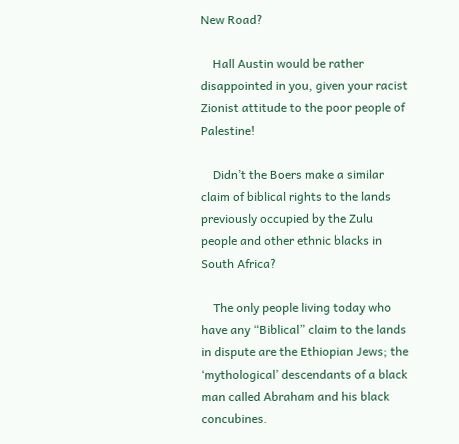New Road?

    Hall Austin would be rather disappointed in you, given your racist Zionist attitude to the poor people of Palestine!

    Didn’t the Boers make a similar claim of biblical rights to the lands previously occupied by the Zulu people and other ethnic blacks in South Africa?

    The only people living today who have any “Biblical” claim to the lands in dispute are the Ethiopian Jews; the ‘mythological’ descendants of a black man called Abraham and his black concubines.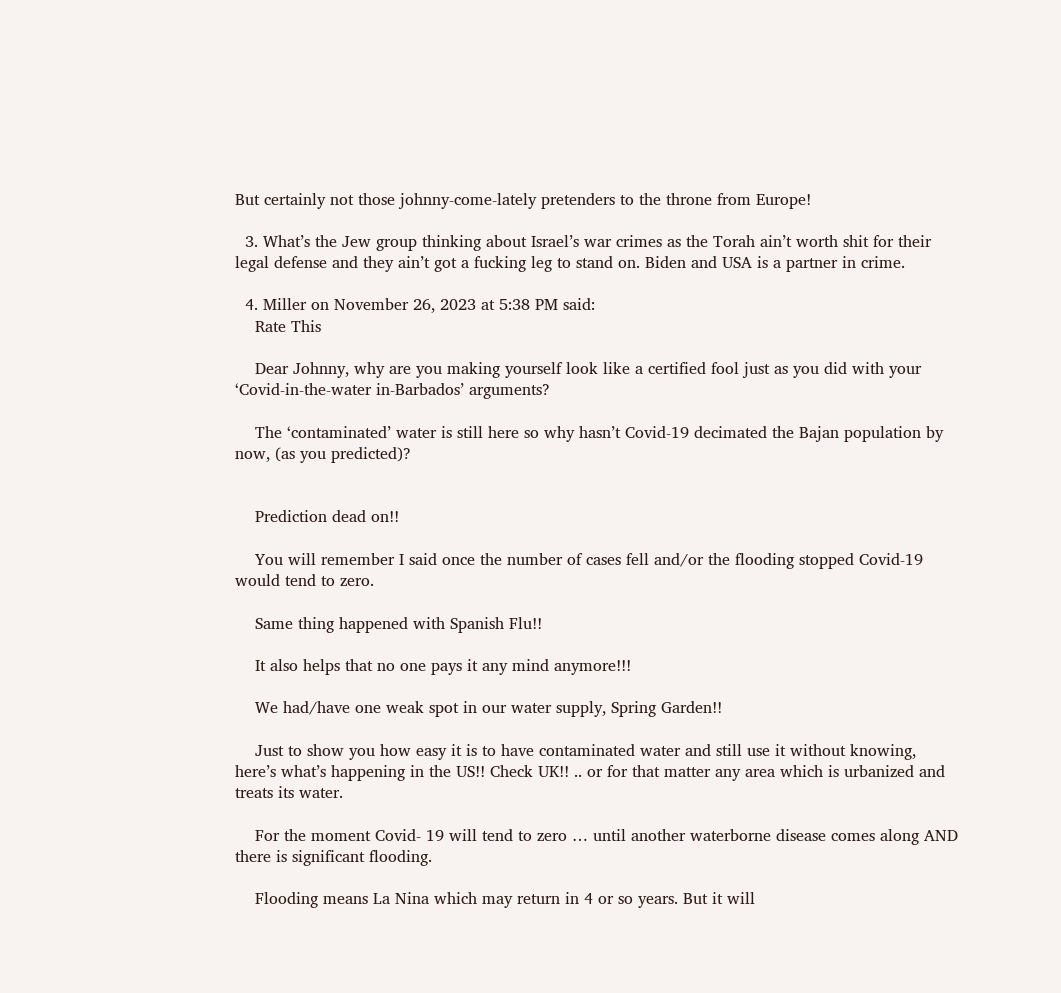But certainly not those johnny-come-lately pretenders to the throne from Europe!

  3. What’s the Jew group thinking about Israel’s war crimes as the Torah ain’t worth shit for their legal defense and they ain’t got a fucking leg to stand on. Biden and USA is a partner in crime.

  4. Miller on November 26, 2023 at 5:38 PM said:
    Rate This

    Dear Johnny, why are you making yourself look like a certified fool just as you did with your ‘Covid-in-the-water in-Barbados’ arguments?

    The ‘contaminated’ water is still here so why hasn’t Covid-19 decimated the Bajan population by now, (as you predicted)?


    Prediction dead on!!

    You will remember I said once the number of cases fell and/or the flooding stopped Covid-19 would tend to zero.

    Same thing happened with Spanish Flu!!

    It also helps that no one pays it any mind anymore!!!

    We had/have one weak spot in our water supply, Spring Garden!!

    Just to show you how easy it is to have contaminated water and still use it without knowing, here’s what’s happening in the US!! Check UK!! .. or for that matter any area which is urbanized and treats its water.

    For the moment Covid- 19 will tend to zero … until another waterborne disease comes along AND there is significant flooding.

    Flooding means La Nina which may return in 4 or so years. But it will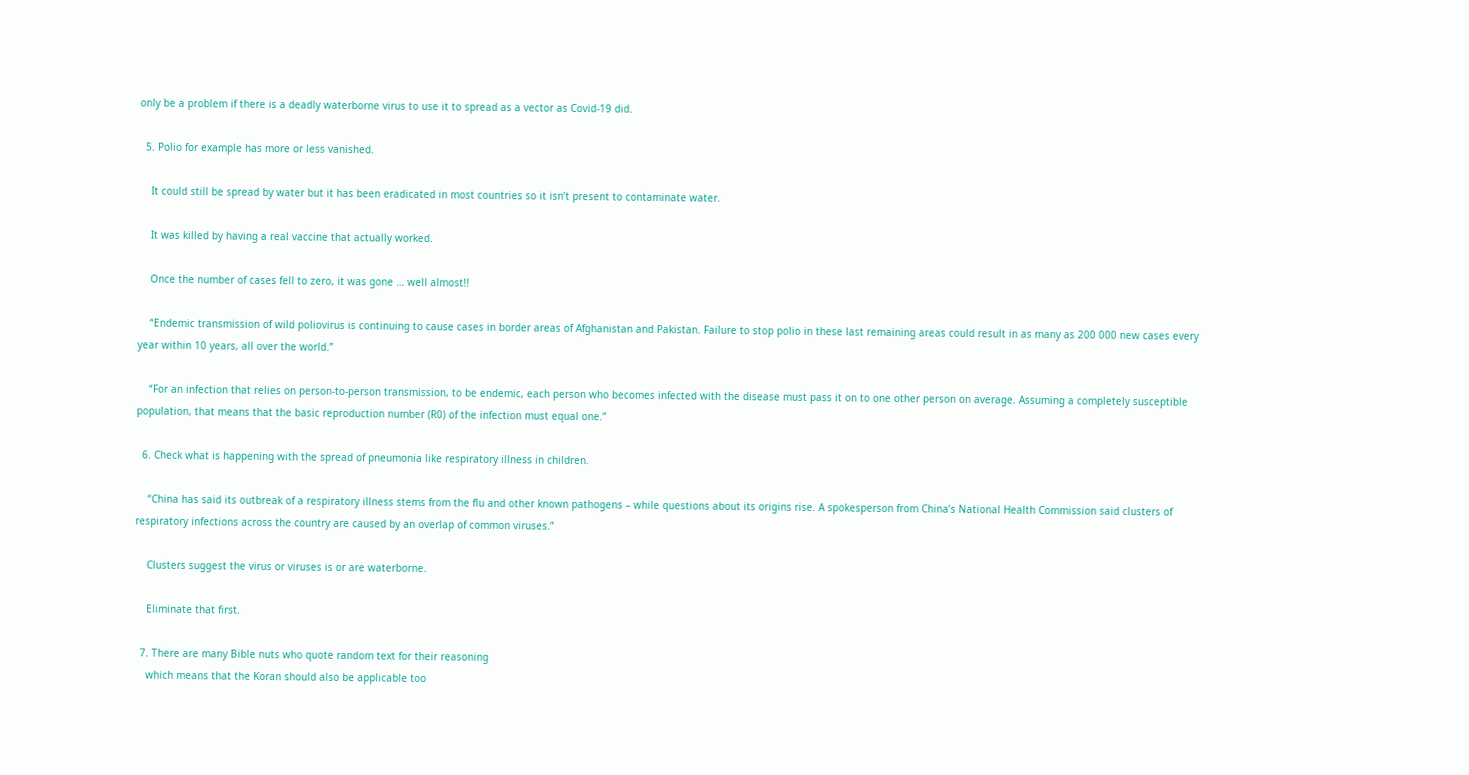only be a problem if there is a deadly waterborne virus to use it to spread as a vector as Covid-19 did.

  5. Polio for example has more or less vanished.

    It could still be spread by water but it has been eradicated in most countries so it isn’t present to contaminate water.

    It was killed by having a real vaccine that actually worked.

    Once the number of cases fell to zero, it was gone … well almost!!

    “Endemic transmission of wild poliovirus is continuing to cause cases in border areas of Afghanistan and Pakistan. Failure to stop polio in these last remaining areas could result in as many as 200 000 new cases every year within 10 years, all over the world.”

    “For an infection that relies on person-to-person transmission, to be endemic, each person who becomes infected with the disease must pass it on to one other person on average. Assuming a completely susceptible population, that means that the basic reproduction number (R0) of the infection must equal one.”

  6. Check what is happening with the spread of pneumonia like respiratory illness in children.

    “China has said its outbreak of a respiratory illness stems from the flu and other known pathogens – while questions about its origins rise. A spokesperson from China’s National Health Commission said clusters of respiratory infections across the country are caused by an overlap of common viruses.”

    Clusters suggest the virus or viruses is or are waterborne.

    Eliminate that first.

  7. There are many Bible nuts who quote random text for their reasoning
    which means that the Koran should also be applicable too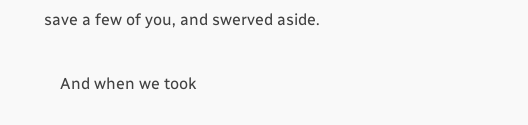save a few of you, and swerved aside.

    And when we took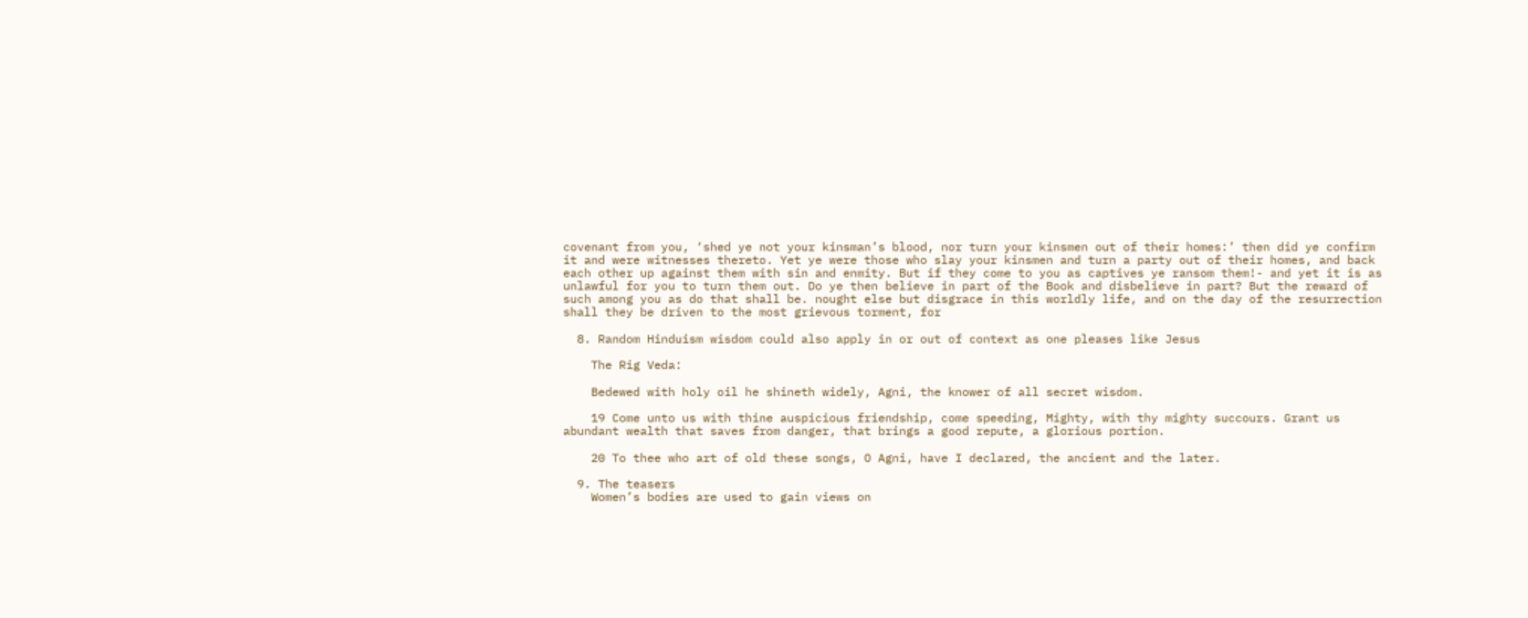covenant from you, ‘shed ye not your kinsman’s blood, nor turn your kinsmen out of their homes:’ then did ye confirm it and were witnesses thereto. Yet ye were those who slay your kinsmen and turn a party out of their homes, and back each other up against them with sin and enmity. But if they come to you as captives ye ransom them!- and yet it is as unlawful for you to turn them out. Do ye then believe in part of the Book and disbelieve in part? But the reward of such among you as do that shall be. nought else but disgrace in this worldly life, and on the day of the resurrection shall they be driven to the most grievous torment, for

  8. Random Hinduism wisdom could also apply in or out of context as one pleases like Jesus

    The Rig Veda:

    Bedewed with holy oil he shineth widely, Agni, the knower of all secret wisdom.

    19 Come unto us with thine auspicious friendship, come speeding, Mighty, with thy mighty succours. Grant us abundant wealth that saves from danger, that brings a good repute, a glorious portion.

    20 To thee who art of old these songs, O Agni, have I declared, the ancient and the later.

  9. The teasers
    Women’s bodies are used to gain views on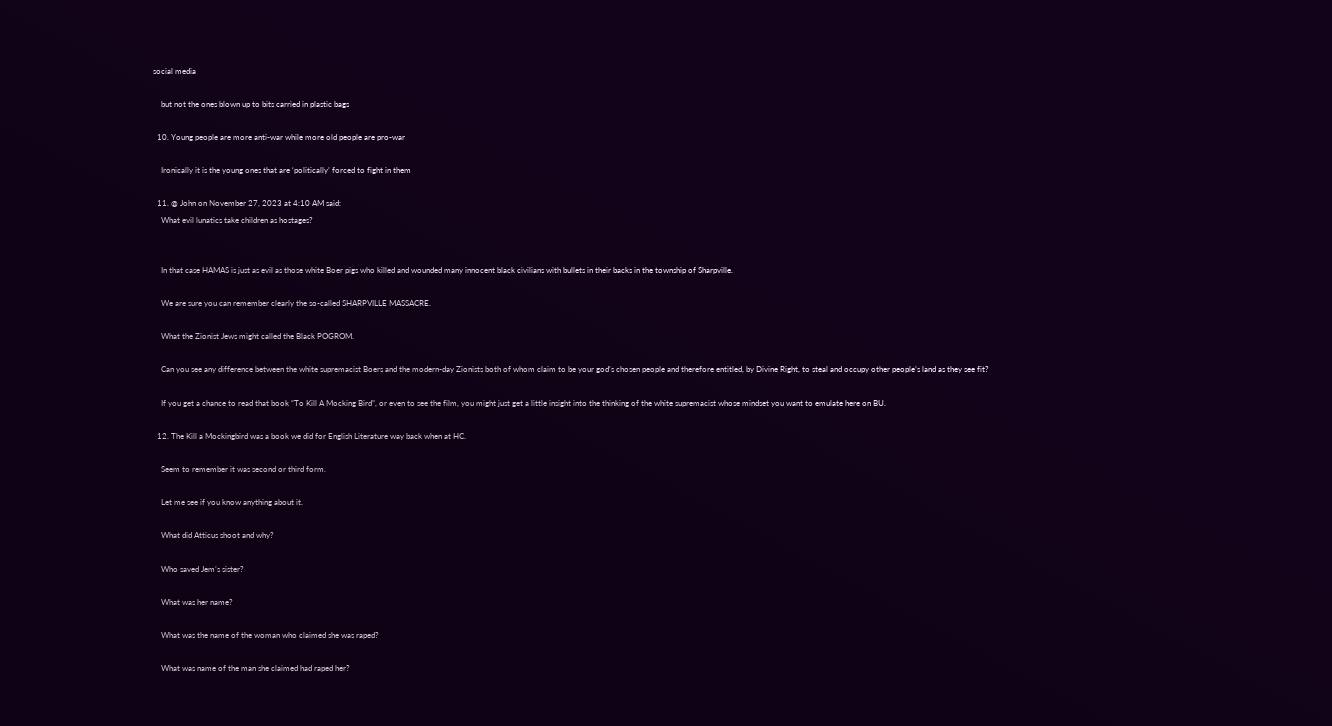social media

    but not the ones blown up to bits carried in plastic bags

  10. Young people are more anti-war while more old people are pro-war

    Ironically it is the young ones that are ‘politically’ forced to fight in them

  11. @ John on November 27, 2023 at 4:10 AM said:
    What evil lunatics take children as hostages?


    In that case HAMAS is just as evil as those white Boer pigs who killed and wounded many innocent black civilians with bullets in their backs in the township of Sharpville.

    We are sure you can remember clearly the so-called SHARPVILLE MASSACRE.

    What the Zionist Jews might called the Black POGROM.

    Can you see any difference between the white supremacist Boers and the modern-day Zionists both of whom claim to be your god’s chosen people and therefore entitled, by Divine Right, to steal and occupy other people’s land as they see fit?

    If you get a chance to read that book “To Kill A Mocking Bird”, or even to see the film, you might just get a little insight into the thinking of the white supremacist whose mindset you want to emulate here on BU.

  12. The Kill a Mockingbird was a book we did for English Literature way back when at HC.

    Seem to remember it was second or third form.

    Let me see if you know anything about it.

    What did Atticus shoot and why?

    Who saved Jem’s sister?

    What was her name?

    What was the name of the woman who claimed she was raped?

    What was name of the man she claimed had raped her?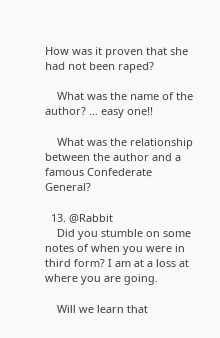How was it proven that she had not been raped?

    What was the name of the author? … easy one!!

    What was the relationship between the author and a famous Confederate General?

  13. @Rabbit
    Did you stumble on some notes of when you were in third form? I am at a loss at where you are going.

    Will we learn that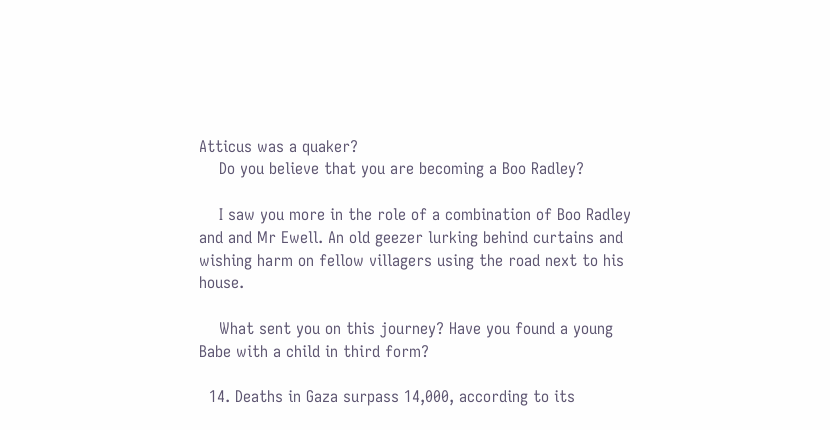Atticus was a quaker?
    Do you believe that you are becoming a Boo Radley?

    I saw you more in the role of a combination of Boo Radley and and Mr Ewell. An old geezer lurking behind curtains and wishing harm on fellow villagers using the road next to his house.

    What sent you on this journey? Have you found a young Babe with a child in third form?

  14. Deaths in Gaza surpass 14,000, according to its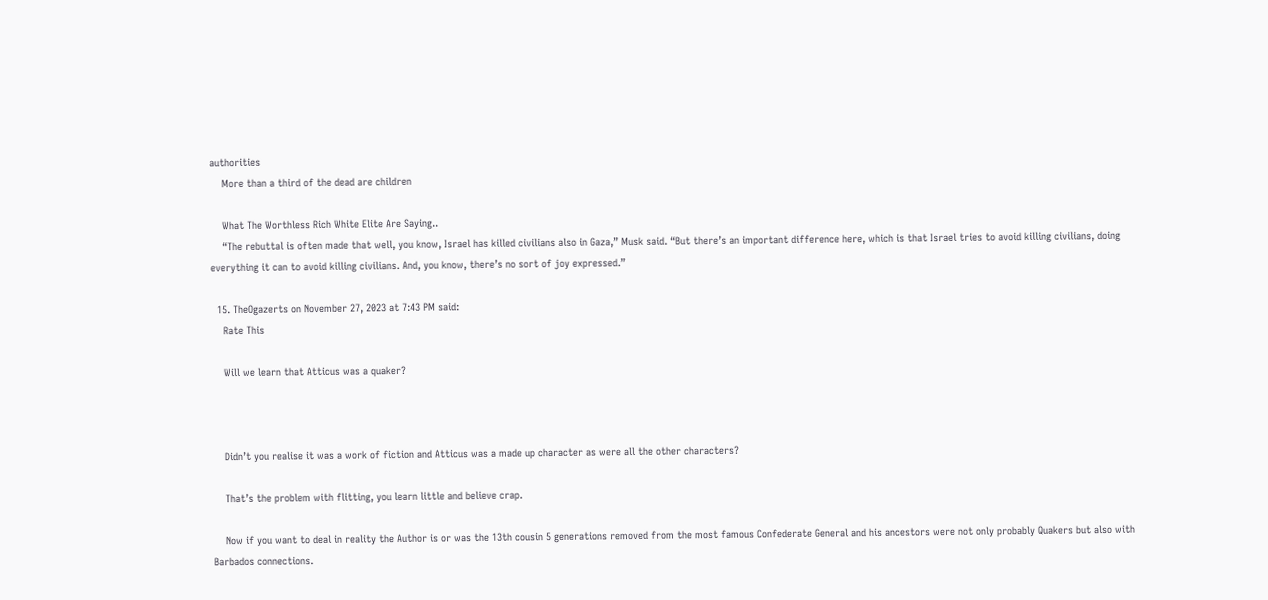authorities
    More than a third of the dead are children

    What The Worthless Rich White Elite Are Saying..
    “The rebuttal is often made that well, you know, Israel has killed civilians also in Gaza,” Musk said. “But there’s an important difference here, which is that Israel tries to avoid killing civilians, doing everything it can to avoid killing civilians. And, you know, there’s no sort of joy expressed.”

  15. TheOgazerts on November 27, 2023 at 7:43 PM said:
    Rate This

    Will we learn that Atticus was a quaker?



    Didn’t you realise it was a work of fiction and Atticus was a made up character as were all the other characters?

    That’s the problem with flitting, you learn little and believe crap.

    Now if you want to deal in reality the Author is or was the 13th cousin 5 generations removed from the most famous Confederate General and his ancestors were not only probably Quakers but also with Barbados connections.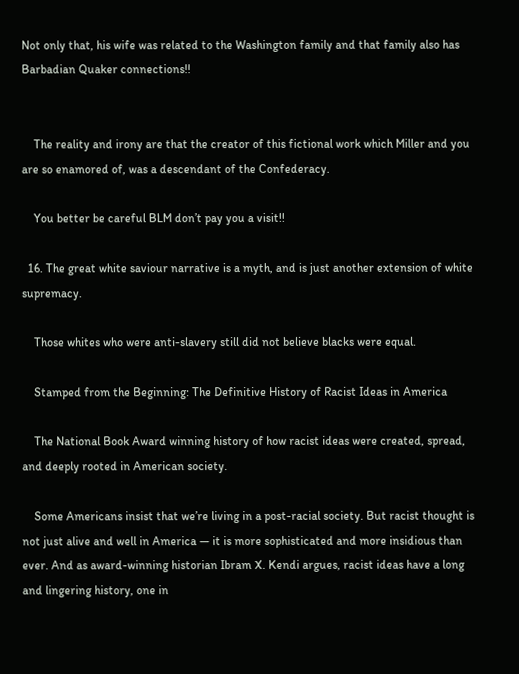Not only that, his wife was related to the Washington family and that family also has Barbadian Quaker connections!!


    The reality and irony are that the creator of this fictional work which Miller and you are so enamored of, was a descendant of the Confederacy.

    You better be careful BLM don’t pay you a visit!!

  16. The great white saviour narrative is a myth, and is just another extension of white supremacy.

    Those whites who were anti-slavery still did not believe blacks were equal.

    Stamped from the Beginning: The Definitive History of Racist Ideas in America

    The National Book Award winning history of how racist ideas were created, spread, and deeply rooted in American society.

    Some Americans insist that we’re living in a post-racial society. But racist thought is not just alive and well in America — it is more sophisticated and more insidious than ever. And as award-winning historian Ibram X. Kendi argues, racist ideas have a long and lingering history, one in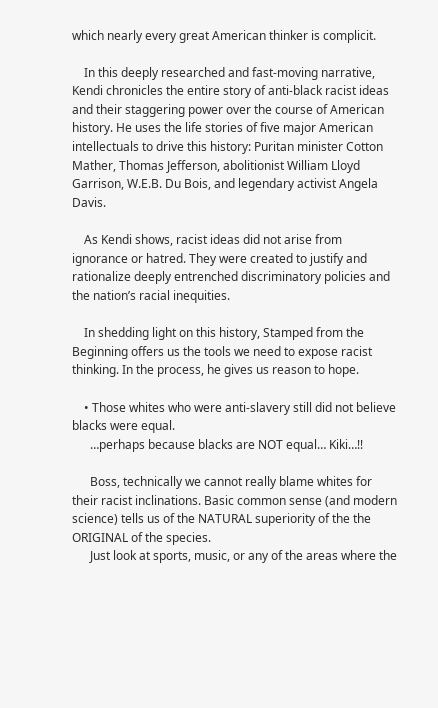which nearly every great American thinker is complicit.

    In this deeply researched and fast-moving narrative, Kendi chronicles the entire story of anti-black racist ideas and their staggering power over the course of American history. He uses the life stories of five major American intellectuals to drive this history: Puritan minister Cotton Mather, Thomas Jefferson, abolitionist William Lloyd Garrison, W.E.B. Du Bois, and legendary activist Angela Davis.

    As Kendi shows, racist ideas did not arise from ignorance or hatred. They were created to justify and rationalize deeply entrenched discriminatory policies and the nation’s racial inequities.

    In shedding light on this history, Stamped from the Beginning offers us the tools we need to expose racist thinking. In the process, he gives us reason to hope.

    • Those whites who were anti-slavery still did not believe blacks were equal.
      …perhaps because blacks are NOT equal… Kiki…!!

      Boss, technically we cannot really blame whites for their racist inclinations. Basic common sense (and modern science) tells us of the NATURAL superiority of the the ORIGINAL of the species.
      Just look at sports, music, or any of the areas where the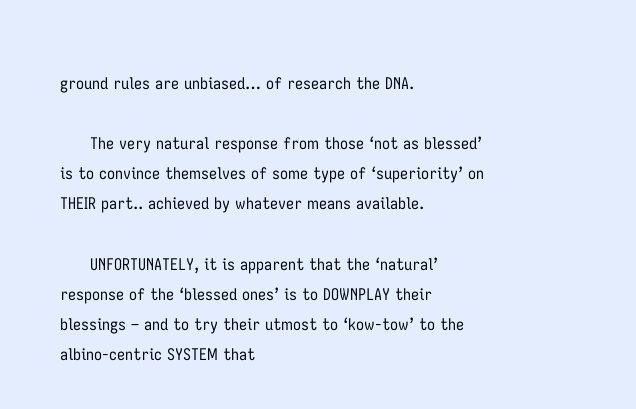ground rules are unbiased… of research the DNA.

      The very natural response from those ‘not as blessed’ is to convince themselves of some type of ‘superiority’ on THEIR part.. achieved by whatever means available.

      UNFORTUNATELY, it is apparent that the ‘natural’ response of the ‘blessed ones’ is to DOWNPLAY their blessings – and to try their utmost to ‘kow-tow’ to the albino-centric SYSTEM that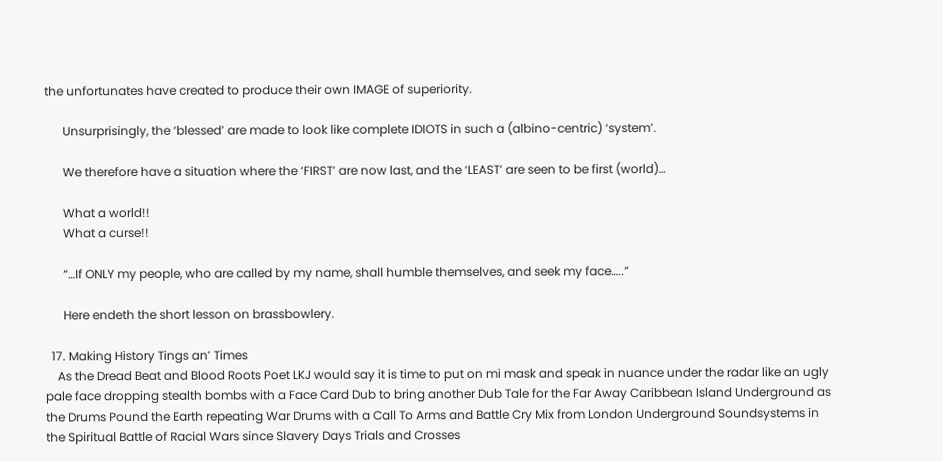the unfortunates have created to produce their own IMAGE of superiority.

      Unsurprisingly, the ‘blessed’ are made to look like complete IDIOTS in such a (albino-centric) ‘system’.

      We therefore have a situation where the ‘FIRST’ are now last, and the ‘LEAST’ are seen to be first (world)…

      What a world!!
      What a curse!!

      “…If ONLY my people, who are called by my name, shall humble themselves, and seek my face…..”

      Here endeth the short lesson on brassbowlery.

  17. Making History Tings an’ Times
    As the Dread Beat and Blood Roots Poet LKJ would say it is time to put on mi mask and speak in nuance under the radar like an ugly pale face dropping stealth bombs with a Face Card Dub to bring another Dub Tale for the Far Away Caribbean Island Underground as the Drums Pound the Earth repeating War Drums with a Call To Arms and Battle Cry Mix from London Underground Soundsystems in the Spiritual Battle of Racial Wars since Slavery Days Trials and Crosses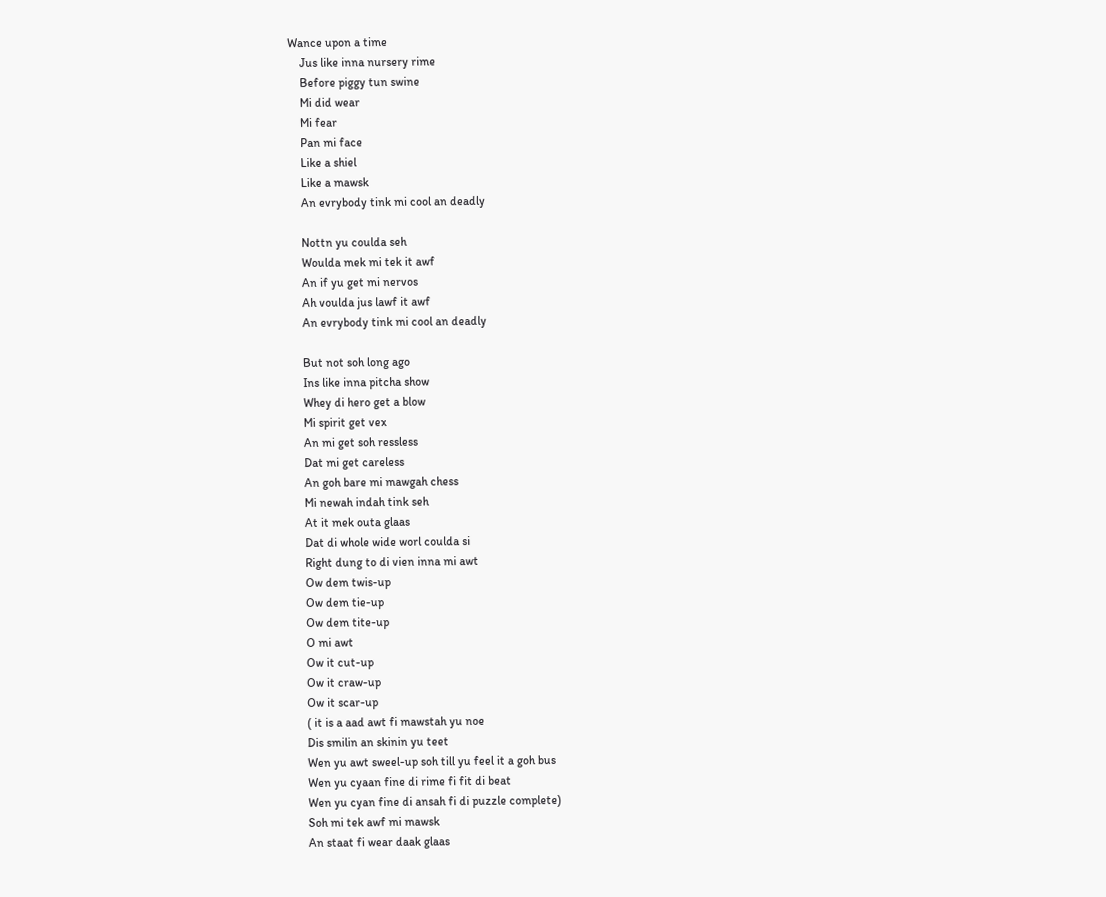Wance upon a time
    Jus like inna nursery rime
    Before piggy tun swine
    Mi did wear
    Mi fear
    Pan mi face
    Like a shiel
    Like a mawsk
    An evrybody tink mi cool an deadly

    Nottn yu coulda seh
    Woulda mek mi tek it awf
    An if yu get mi nervos
    Ah voulda jus lawf it awf
    An evrybody tink mi cool an deadly

    But not soh long ago
    Ins like inna pitcha show
    Whey di hero get a blow
    Mi spirit get vex
    An mi get soh ressless
    Dat mi get careless
    An goh bare mi mawgah chess
    Mi newah indah tink seh
    At it mek outa glaas
    Dat di whole wide worl coulda si
    Right dung to di vien inna mi awt
    Ow dem twis-up
    Ow dem tie-up
    Ow dem tite-up
    O mi awt
    Ow it cut-up
    Ow it craw-up
    Ow it scar-up
    ( it is a aad awt fi mawstah yu noe
    Dis smilin an skinin yu teet
    Wen yu awt sweel-up soh till yu feel it a goh bus
    Wen yu cyaan fine di rime fi fit di beat
    Wen yu cyan fine di ansah fi di puzzle complete)
    Soh mi tek awf mi mawsk
    An staat fi wear daak glaas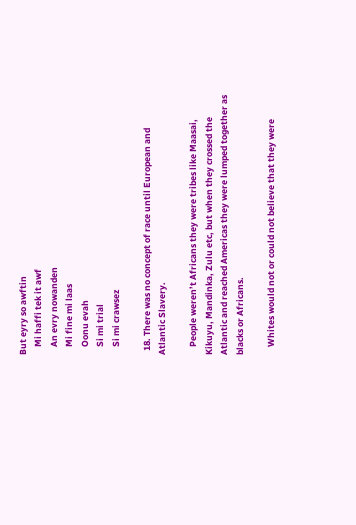But eyry so awftin
    Mi haffi tek it awf
    An evry nowanden
    Mi fine mi laas
    Oonu evah
    Si mi trial
    Si mi crawsez

  18. There was no concept of race until European and Atlantic Slavery.

    People weren’t Africans they were tribes like Maasai, Kikuyu, Mandinka, Zulu etc, but when they crossed the Atlantic and reached Americas they were lumped together as blacks or Africans.

    Whites would not or could not believe that they were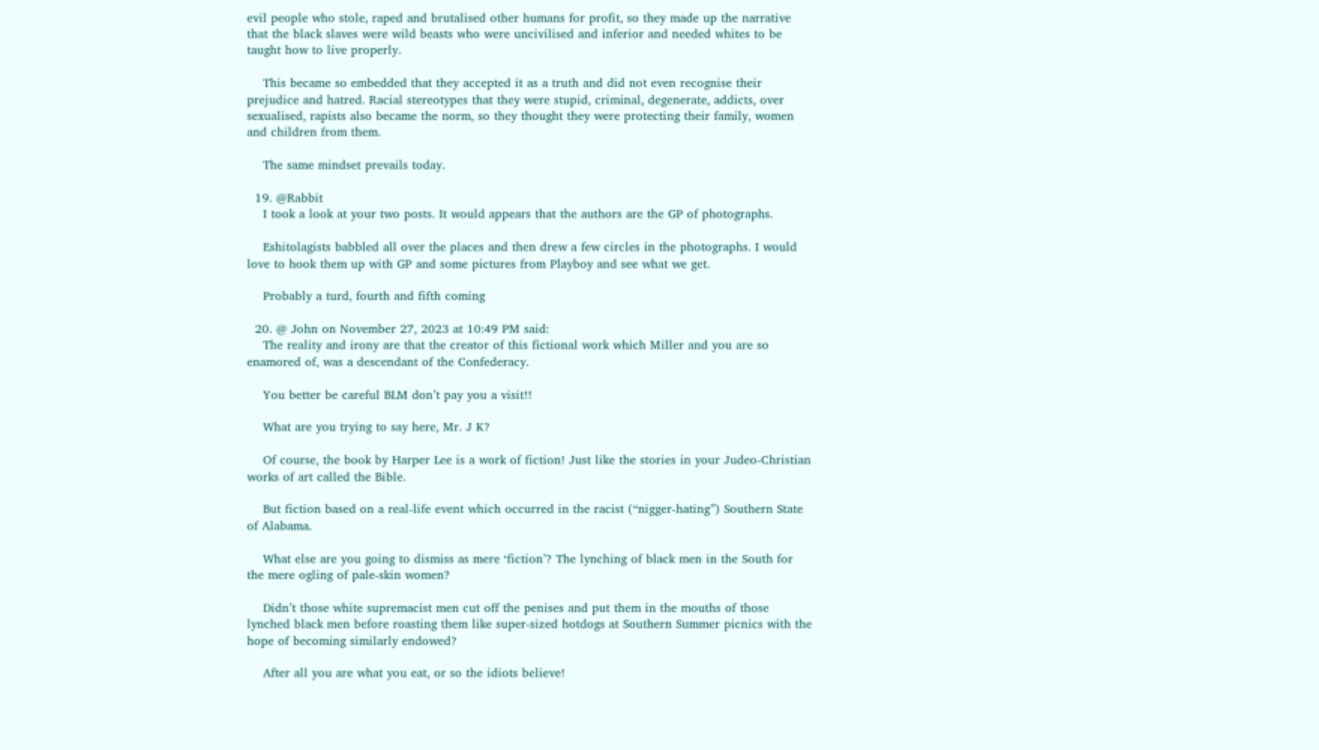evil people who stole, raped and brutalised other humans for profit, so they made up the narrative that the black slaves were wild beasts who were uncivilised and inferior and needed whites to be taught how to live properly.

    This became so embedded that they accepted it as a truth and did not even recognise their prejudice and hatred. Racial stereotypes that they were stupid, criminal, degenerate, addicts, over sexualised, rapists also became the norm, so they thought they were protecting their family, women and children from them.

    The same mindset prevails today.

  19. @Rabbit
    I took a look at your two posts. It would appears that the authors are the GP of photographs.

    Eshitolagists babbled all over the places and then drew a few circles in the photographs. I would love to hook them up with GP and some pictures from Playboy and see what we get.

    Probably a turd, fourth and fifth coming

  20. @ John on November 27, 2023 at 10:49 PM said:
    The reality and irony are that the creator of this fictional work which Miller and you are so enamored of, was a descendant of the Confederacy.

    You better be careful BLM don’t pay you a visit!!

    What are you trying to say here, Mr. J K?

    Of course, the book by Harper Lee is a work of fiction! Just like the stories in your Judeo-Christian works of art called the Bible.

    But fiction based on a real-life event which occurred in the racist (“nigger-hating”) Southern State of Alabama.

    What else are you going to dismiss as mere ‘fiction’? The lynching of black men in the South for the mere ogling of pale-skin women?

    Didn’t those white supremacist men cut off the penises and put them in the mouths of those lynched black men before roasting them like super-sized hotdogs at Southern Summer picnics with the hope of becoming similarly endowed?

    After all you are what you eat, or so the idiots believe!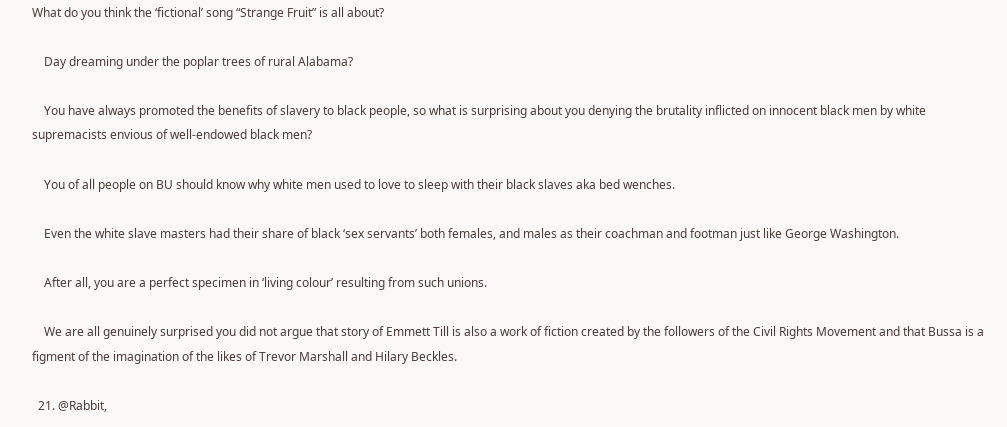What do you think the ‘fictional’ song “Strange Fruit” is all about?

    Day dreaming under the poplar trees of rural Alabama?

    You have always promoted the benefits of slavery to black people, so what is surprising about you denying the brutality inflicted on innocent black men by white supremacists envious of well-endowed black men?

    You of all people on BU should know why white men used to love to sleep with their black slaves aka bed wenches.

    Even the white slave masters had their share of black ‘sex servants’ both females, and males as their coachman and footman just like George Washington.

    After all, you are a perfect specimen in ‘living colour’ resulting from such unions.

    We are all genuinely surprised you did not argue that story of Emmett Till is also a work of fiction created by the followers of the Civil Rights Movement and that Bussa is a figment of the imagination of the likes of Trevor Marshall and Hilary Beckles.

  21. @Rabbit,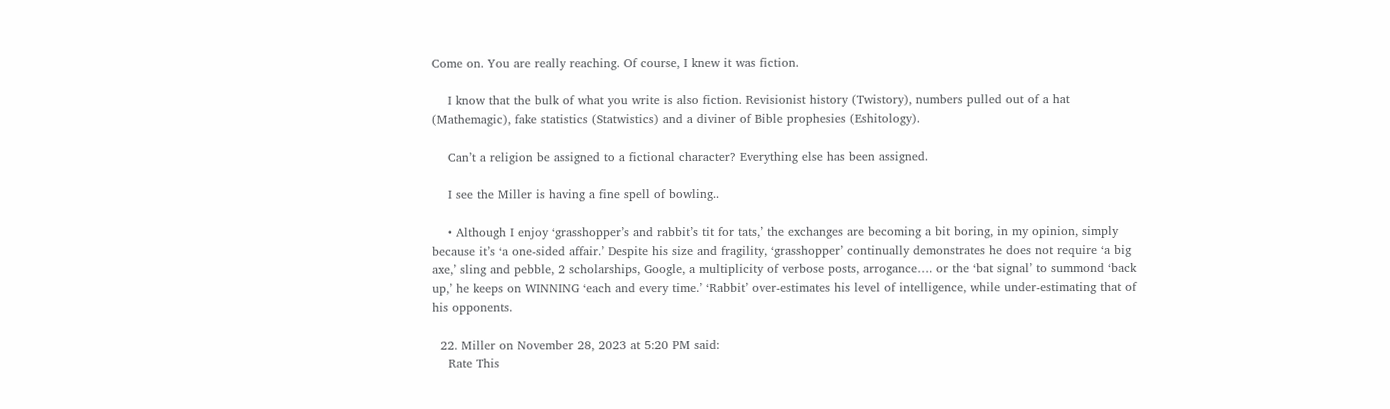Come on. You are really reaching. Of course, I knew it was fiction.

    I know that the bulk of what you write is also fiction. Revisionist history (Twistory), numbers pulled out of a hat (Mathemagic), fake statistics (Statwistics) and a diviner of Bible prophesies (Eshitology).

    Can’t a religion be assigned to a fictional character? Everything else has been assigned.

    I see the Miller is having a fine spell of bowling..

    • Although I enjoy ‘grasshopper’s and rabbit’s tit for tats,’ the exchanges are becoming a bit boring, in my opinion, simply because it’s ‘a one-sided affair.’ Despite his size and fragility, ‘grasshopper’ continually demonstrates he does not require ‘a big axe,’ sling and pebble, 2 scholarships, Google, a multiplicity of verbose posts, arrogance…. or the ‘bat signal’ to summond ‘back up,’ he keeps on WINNING ‘each and every time.’ ‘Rabbit’ over-estimates his level of intelligence, while under-estimating that of his opponents.

  22. Miller on November 28, 2023 at 5:20 PM said:
    Rate This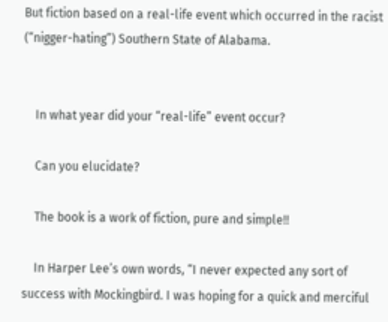But fiction based on a real-life event which occurred in the racist (“nigger-hating”) Southern State of Alabama.


    In what year did your “real-life” event occur?

    Can you elucidate?

    The book is a work of fiction, pure and simple!!

    In Harper Lee’s own words, “I never expected any sort of success with Mockingbird. I was hoping for a quick and merciful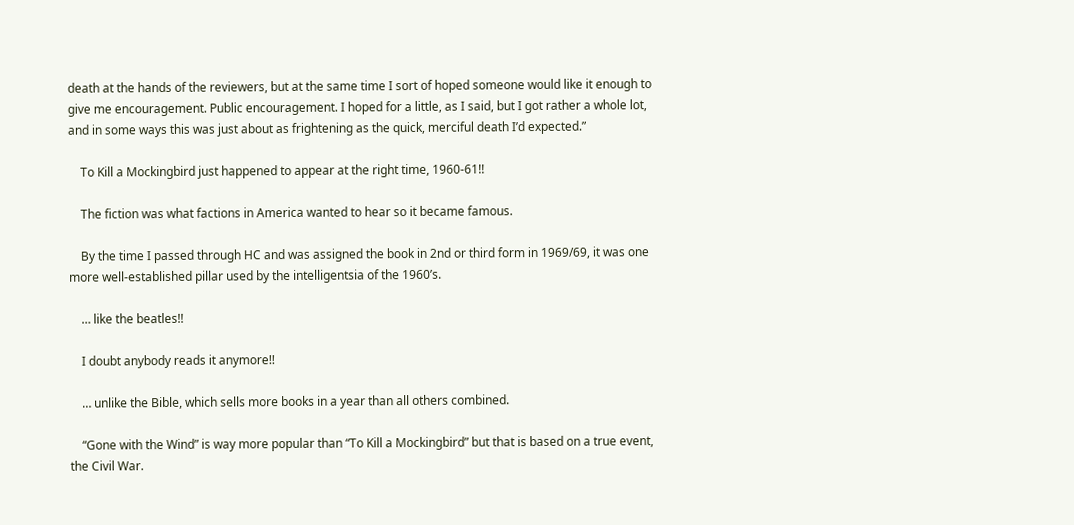death at the hands of the reviewers, but at the same time I sort of hoped someone would like it enough to give me encouragement. Public encouragement. I hoped for a little, as I said, but I got rather a whole lot, and in some ways this was just about as frightening as the quick, merciful death I’d expected.”

    To Kill a Mockingbird just happened to appear at the right time, 1960-61!!

    The fiction was what factions in America wanted to hear so it became famous.

    By the time I passed through HC and was assigned the book in 2nd or third form in 1969/69, it was one more well-established pillar used by the intelligentsia of the 1960’s.

    … like the beatles!!

    I doubt anybody reads it anymore!!

    … unlike the Bible, which sells more books in a year than all others combined.

    “Gone with the Wind” is way more popular than “To Kill a Mockingbird” but that is based on a true event, the Civil War.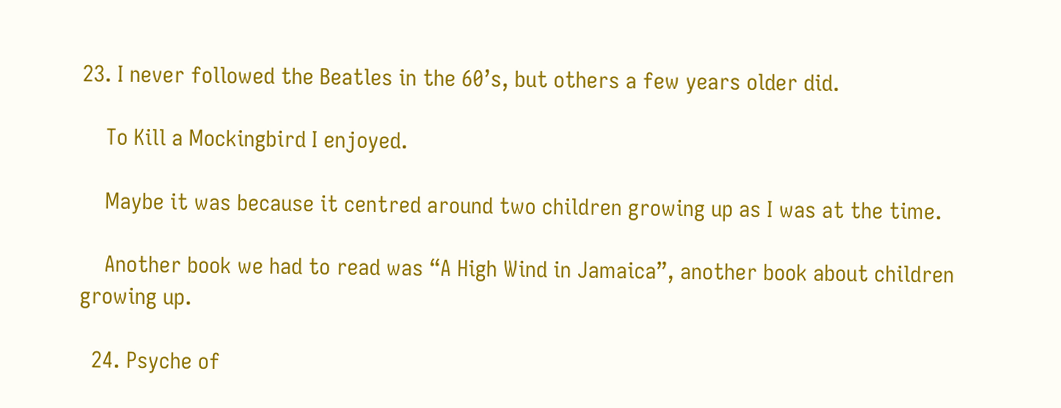23. I never followed the Beatles in the 60’s, but others a few years older did.

    To Kill a Mockingbird I enjoyed.

    Maybe it was because it centred around two children growing up as I was at the time.

    Another book we had to read was “A High Wind in Jamaica”, another book about children growing up.

  24. Psyche of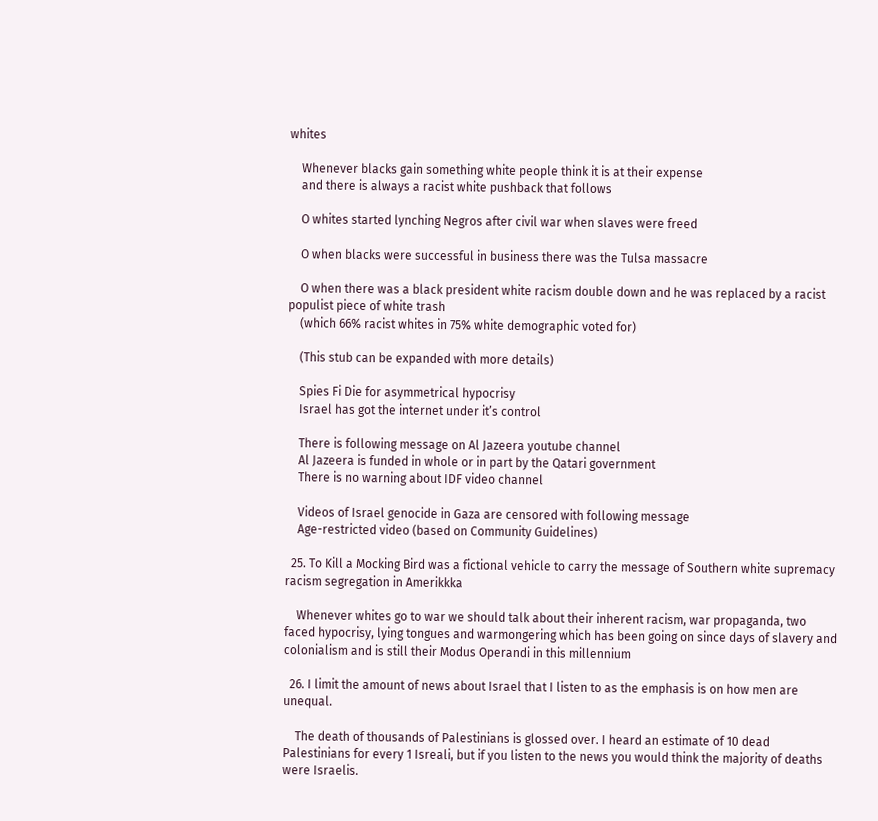whites

    Whenever blacks gain something white people think it is at their expense
    and there is always a racist white pushback that follows

    O whites started lynching Negros after civil war when slaves were freed

    O when blacks were successful in business there was the Tulsa massacre

    O when there was a black president white racism double down and he was replaced by a racist populist piece of white trash
    (which 66% racist whites in 75% white demographic voted for)

    (This stub can be expanded with more details)

    Spies Fi Die for asymmetrical hypocrisy
    Israel has got the internet under it’s control

    There is following message on Al Jazeera youtube channel
    Al Jazeera is funded in whole or in part by the Qatari government
    There is no warning about IDF video channel

    Videos of Israel genocide in Gaza are censored with following message
    Age-restricted video (based on Community Guidelines)

  25. To Kill a Mocking Bird was a fictional vehicle to carry the message of Southern white supremacy racism segregation in Amerikkka

    Whenever whites go to war we should talk about their inherent racism, war propaganda, two faced hypocrisy, lying tongues and warmongering which has been going on since days of slavery and colonialism and is still their Modus Operandi in this millennium

  26. I limit the amount of news about Israel that I listen to as the emphasis is on how men are unequal.

    The death of thousands of Palestinians is glossed over. I heard an estimate of 10 dead Palestinians for every 1 Isreali, but if you listen to the news you would think the majority of deaths were Israelis.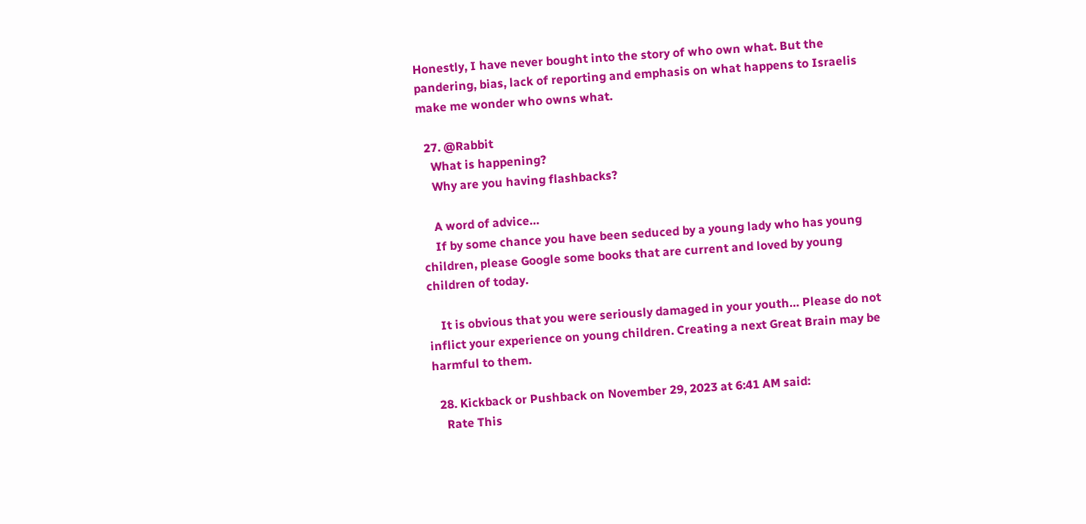Honestly, I have never bought into the story of who own what. But the pandering, bias, lack of reporting and emphasis on what happens to Israelis make me wonder who owns what.

  27. @Rabbit
    What is happening?
    Why are you having flashbacks?

    A word of advice…
    If by some chance you have been seduced by a young lady who has young children, please Google some books that are current and loved by young children of today.

    It is obvious that you were seriously damaged in your youth… Please do not inflict your experience on young children. Creating a next Great Brain may be harmful to them.

  28. Kickback or Pushback on November 29, 2023 at 6:41 AM said:
    Rate This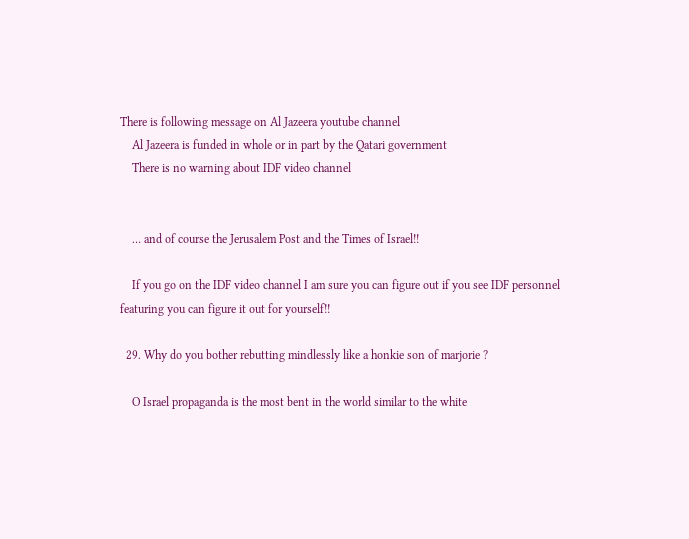There is following message on Al Jazeera youtube channel
    Al Jazeera is funded in whole or in part by the Qatari government
    There is no warning about IDF video channel


    … and of course the Jerusalem Post and the Times of Israel!!

    If you go on the IDF video channel I am sure you can figure out if you see IDF personnel featuring you can figure it out for yourself!!

  29. Why do you bother rebutting mindlessly like a honkie son of marjorie ?

    O Israel propaganda is the most bent in the world similar to the white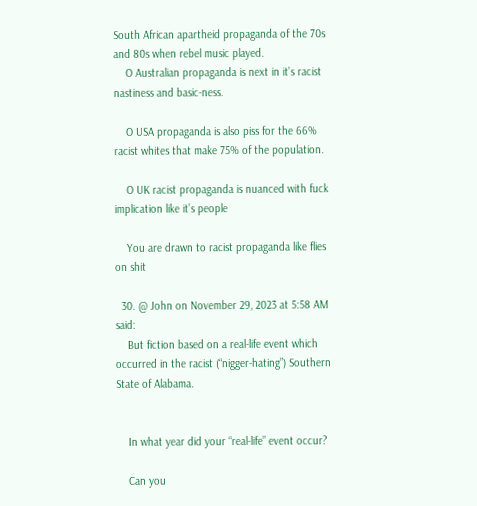South African apartheid propaganda of the 70s and 80s when rebel music played.
    O Australian propaganda is next in it’s racist nastiness and basic-ness.

    O USA propaganda is also piss for the 66% racist whites that make 75% of the population.

    O UK racist propaganda is nuanced with fuck implication like it’s people

    You are drawn to racist propaganda like flies on shit

  30. @ John on November 29, 2023 at 5:58 AM said:
    But fiction based on a real-life event which occurred in the racist (“nigger-hating”) Southern State of Alabama.


    In what year did your “real-life” event occur?

    Can you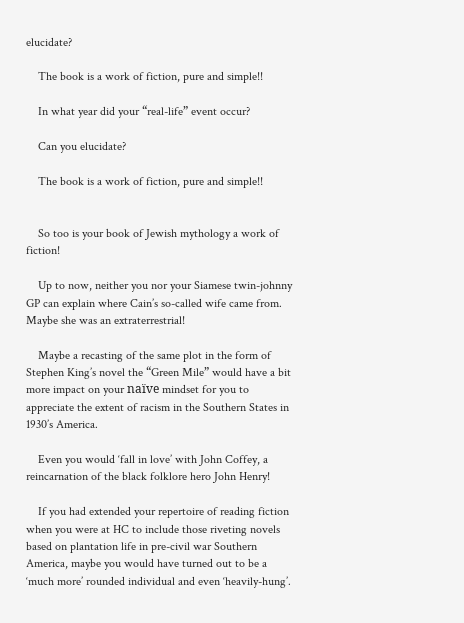elucidate?

    The book is a work of fiction, pure and simple!!

    In what year did your “real-life” event occur?

    Can you elucidate?

    The book is a work of fiction, pure and simple!!


    So too is your book of Jewish mythology a work of fiction!

    Up to now, neither you nor your Siamese twin-johnny GP can explain where Cain’s so-called wife came from. Maybe she was an extraterrestrial!

    Maybe a recasting of the same plot in the form of Stephen King’s novel the “Green Mile” would have a bit more impact on your naïve mindset for you to appreciate the extent of racism in the Southern States in 1930’s America.

    Even you would ‘fall in love’ with John Coffey, a reincarnation of the black folklore hero John Henry!

    If you had extended your repertoire of reading fiction when you were at HC to include those riveting novels based on plantation life in pre-civil war Southern America, maybe you would have turned out to be a ‘much more’ rounded individual and even ‘heavily-hung’.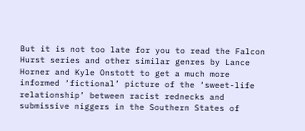But it is not too late for you to read the Falcon Hurst series and other similar genres by Lance Horner and Kyle Onstott to get a much more informed ‘fictional’ picture of the ‘sweet-life relationship’ between racist rednecks and submissive niggers in the Southern States of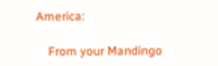America:

    From your Mandingo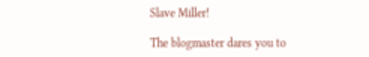Slave Miller!

The blogmaster dares you to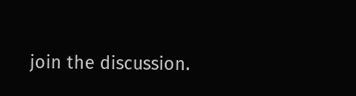join the discussion.